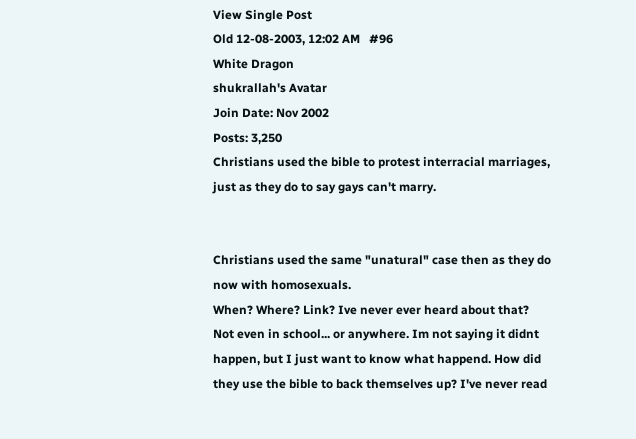View Single Post
Old 12-08-2003, 12:02 AM   #96
White Dragon
shukrallah's Avatar
Join Date: Nov 2002
Posts: 3,250
Christians used the bible to protest interracial marriages, just as they do to say gays can't marry.


Christians used the same "unatural" case then as they do now with homosexuals.
When? Where? Link? Ive never ever heard about that? Not even in school... or anywhere. Im not saying it didnt happen, but I just want to know what happend. How did they use the bible to back themselves up? I've never read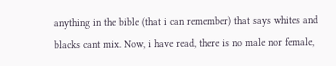anything in the bible (that i can remember) that says whites and blacks cant mix. Now, i have read, there is no male nor female,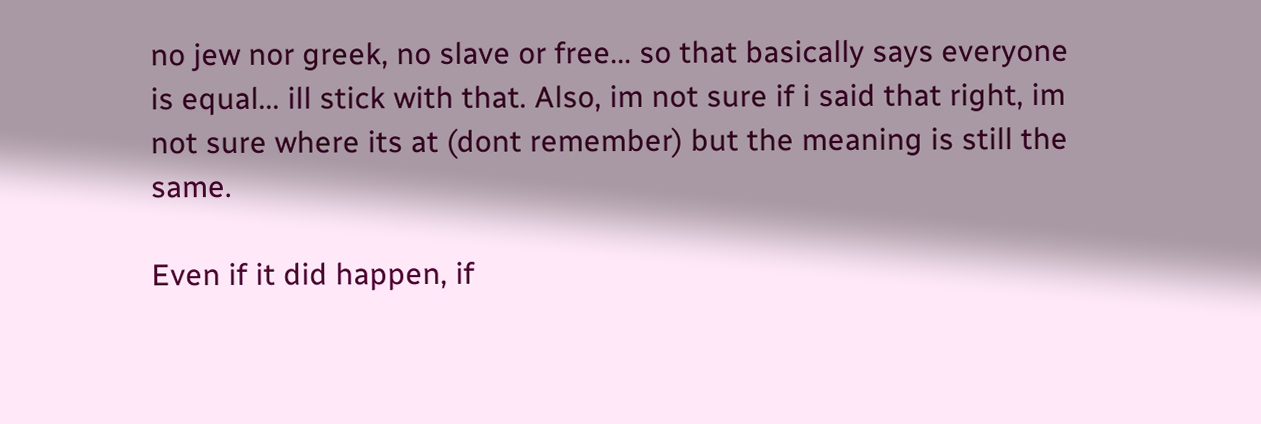no jew nor greek, no slave or free... so that basically says everyone is equal... ill stick with that. Also, im not sure if i said that right, im not sure where its at (dont remember) but the meaning is still the same.

Even if it did happen, if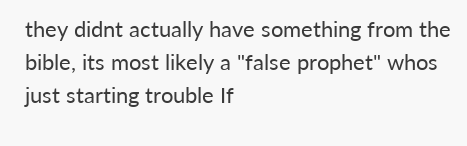they didnt actually have something from the bible, its most likely a "false prophet" whos just starting trouble If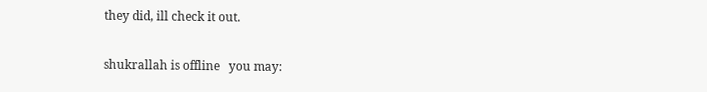they did, ill check it out.

shukrallah is offline   you may: